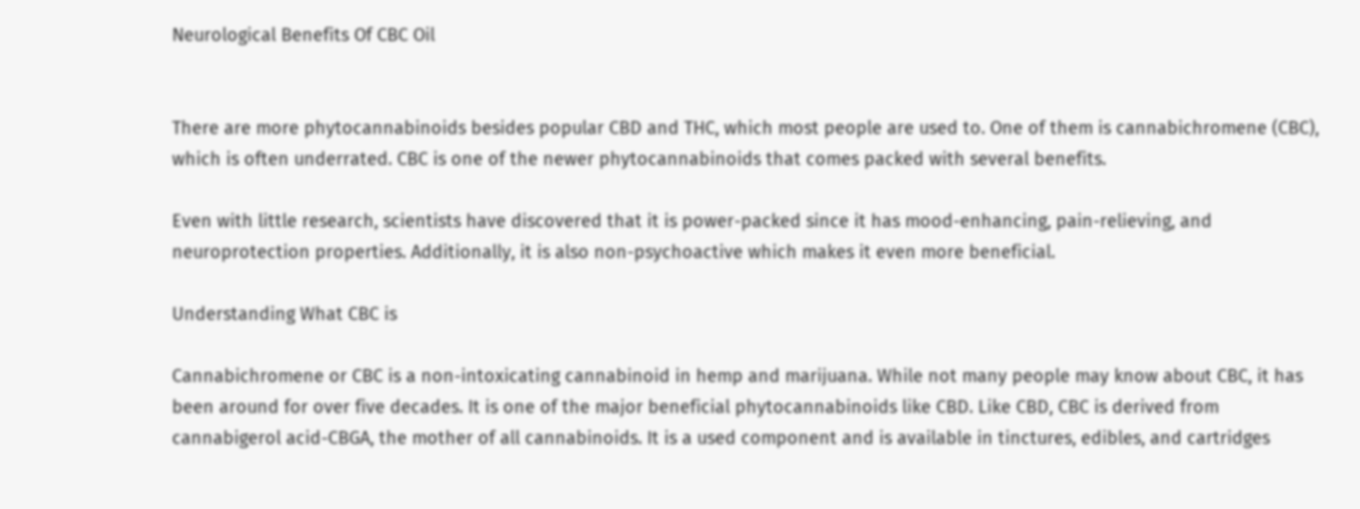Neurological Benefits Of CBC Oil


There are more phytocannabinoids besides popular CBD and THC, which most people are used to. One of them is cannabichromene (CBC), which is often underrated. CBC is one of the newer phytocannabinoids that comes packed with several benefits.

Even with little research, scientists have discovered that it is power-packed since it has mood-enhancing, pain-relieving, and neuroprotection properties. Additionally, it is also non-psychoactive which makes it even more beneficial.

Understanding What CBC is

Cannabichromene or CBC is a non-intoxicating cannabinoid in hemp and marijuana. While not many people may know about CBC, it has been around for over five decades. It is one of the major beneficial phytocannabinoids like CBD. Like CBD, CBC is derived from cannabigerol acid-CBGA, the mother of all cannabinoids. It is a used component and is available in tinctures, edibles, and cartridges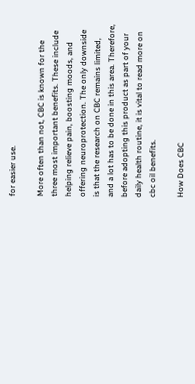for easier use.

More often than not, CBC is known for the three most important benefits. These include helping relieve pain, boosting moods, and offering neuroprotection. The only downside is that the research on CBC remains limited, and a lot has to be done in this area. Therefore, before adopting this product as part of your daily health routine, it is vital to read more on cbc oil benefits.

How Does CBC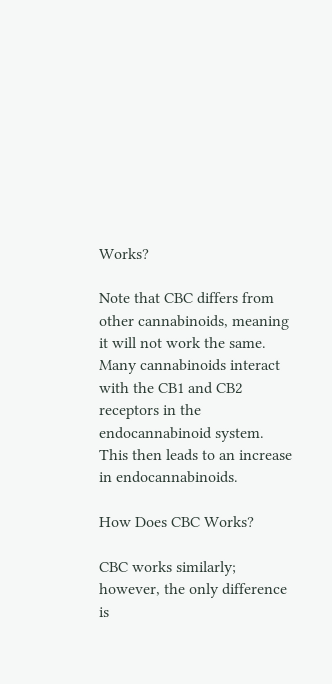Works?

Note that CBC differs from other cannabinoids, meaning it will not work the same. Many cannabinoids interact with the CB1 and CB2 receptors in the endocannabinoid system. This then leads to an increase in endocannabinoids.

How Does CBC Works?

CBC works similarly; however, the only difference is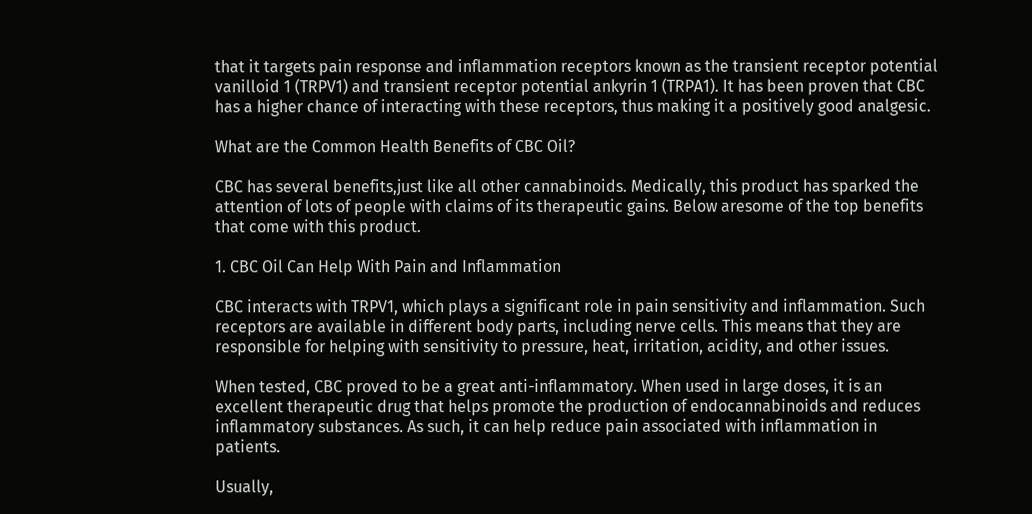that it targets pain response and inflammation receptors known as the transient receptor potential vanilloid 1 (TRPV1) and transient receptor potential ankyrin 1 (TRPA1). It has been proven that CBC has a higher chance of interacting with these receptors, thus making it a positively good analgesic.

What are the Common Health Benefits of CBC Oil?

CBC has several benefits,just like all other cannabinoids. Medically, this product has sparked the attention of lots of people with claims of its therapeutic gains. Below aresome of the top benefits that come with this product.

1. CBC Oil Can Help With Pain and Inflammation

CBC interacts with TRPV1, which plays a significant role in pain sensitivity and inflammation. Such receptors are available in different body parts, including nerve cells. This means that they are responsible for helping with sensitivity to pressure, heat, irritation, acidity, and other issues.

When tested, CBC proved to be a great anti-inflammatory. When used in large doses, it is an excellent therapeutic drug that helps promote the production of endocannabinoids and reduces inflammatory substances. As such, it can help reduce pain associated with inflammation in patients.

Usually,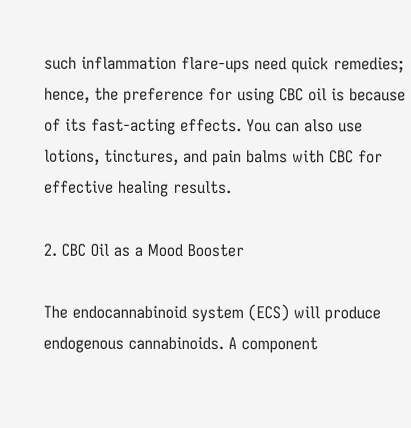such inflammation flare-ups need quick remedies; hence, the preference for using CBC oil is because of its fast-acting effects. You can also use lotions, tinctures, and pain balms with CBC for effective healing results.

2. CBC Oil as a Mood Booster

The endocannabinoid system (ECS) will produce endogenous cannabinoids. A component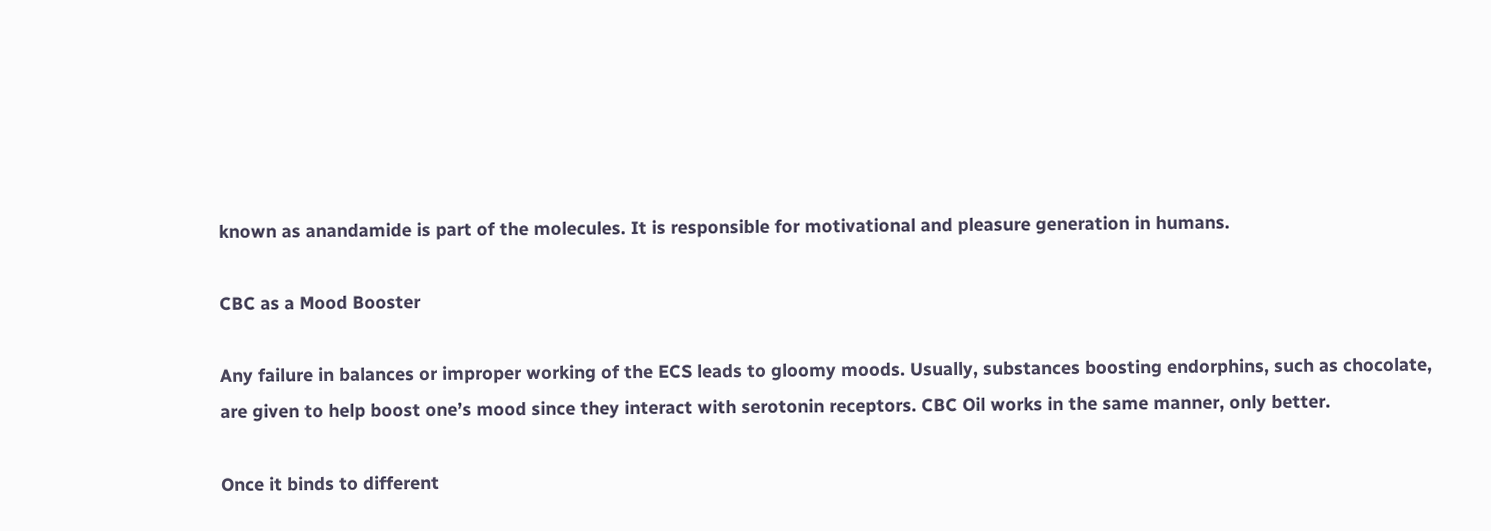known as anandamide is part of the molecules. It is responsible for motivational and pleasure generation in humans.

CBC as a Mood Booster

Any failure in balances or improper working of the ECS leads to gloomy moods. Usually, substances boosting endorphins, such as chocolate, are given to help boost one’s mood since they interact with serotonin receptors. CBC Oil works in the same manner, only better.

Once it binds to different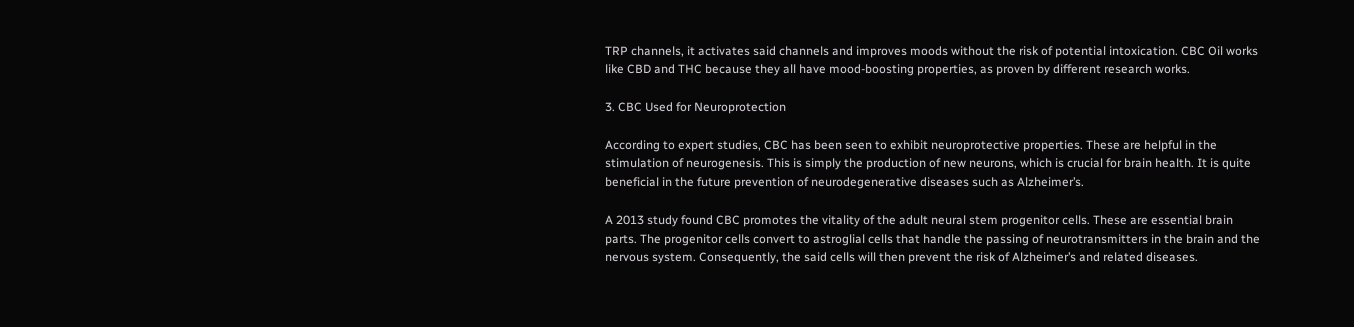TRP channels, it activates said channels and improves moods without the risk of potential intoxication. CBC Oil works like CBD and THC because they all have mood-boosting properties, as proven by different research works.

3. CBC Used for Neuroprotection

According to expert studies, CBC has been seen to exhibit neuroprotective properties. These are helpful in the stimulation of neurogenesis. This is simply the production of new neurons, which is crucial for brain health. It is quite beneficial in the future prevention of neurodegenerative diseases such as Alzheimer’s.

A 2013 study found CBC promotes the vitality of the adult neural stem progenitor cells. These are essential brain parts. The progenitor cells convert to astroglial cells that handle the passing of neurotransmitters in the brain and the nervous system. Consequently, the said cells will then prevent the risk of Alzheimer’s and related diseases.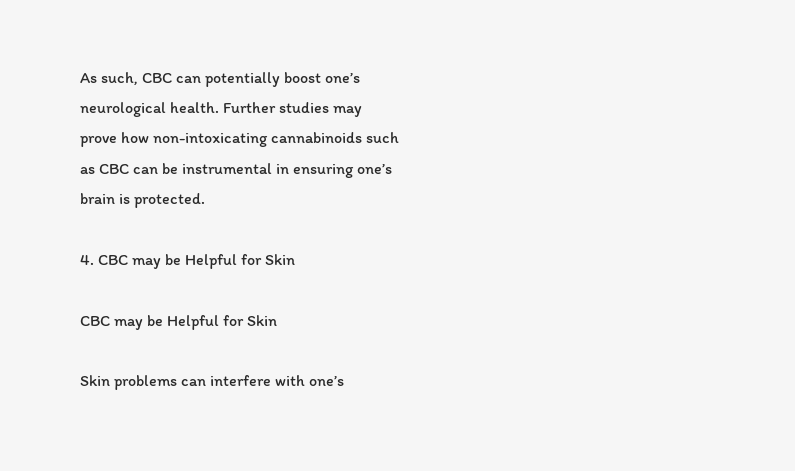As such, CBC can potentially boost one’s neurological health. Further studies may prove how non-intoxicating cannabinoids such as CBC can be instrumental in ensuring one’s brain is protected.

4. CBC may be Helpful for Skin

CBC may be Helpful for Skin

Skin problems can interfere with one’s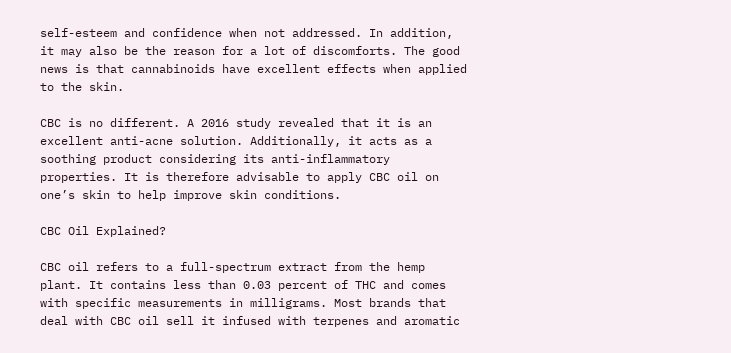self-esteem and confidence when not addressed. In addition, it may also be the reason for a lot of discomforts. The good news is that cannabinoids have excellent effects when applied to the skin.

CBC is no different. A 2016 study revealed that it is an excellent anti-acne solution. Additionally, it acts as a soothing product considering its anti-inflammatory properties. It is therefore advisable to apply CBC oil on one’s skin to help improve skin conditions.

CBC Oil Explained?

CBC oil refers to a full-spectrum extract from the hemp plant. It contains less than 0.03 percent of THC and comes with specific measurements in milligrams. Most brands that deal with CBC oil sell it infused with terpenes and aromatic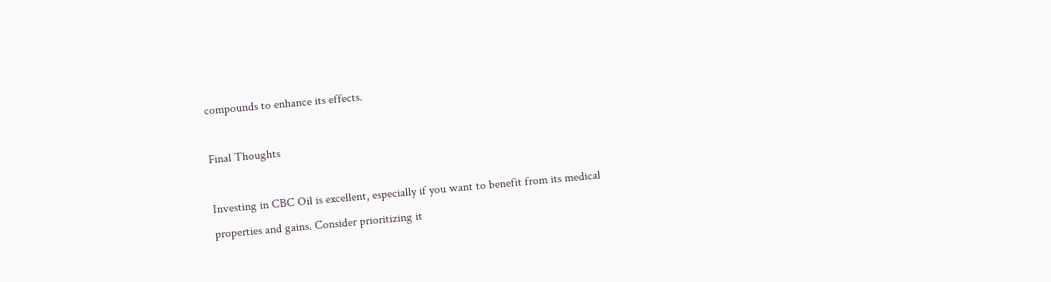compounds to enhance its effects.

Final Thoughts

Investing in CBC Oil is excellent, especially if you want to benefit from its medical properties and gains. Consider prioritizing it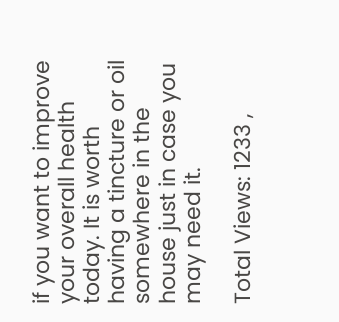if you want to improve your overall health today. It is worth having a tincture or oil somewhere in the house just in case you may need it.

Total Views: 1233 ,